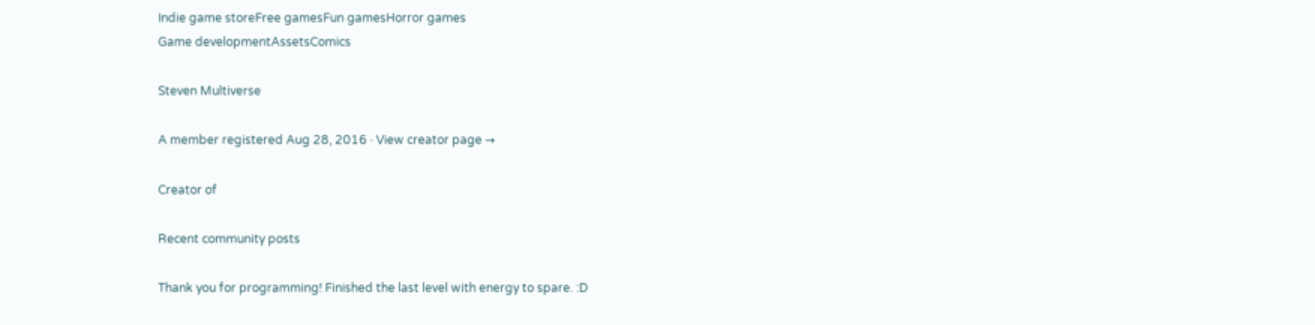Indie game storeFree gamesFun gamesHorror games
Game developmentAssetsComics

Steven Multiverse

A member registered Aug 28, 2016 · View creator page →

Creator of

Recent community posts

Thank you for programming! Finished the last level with energy to spare. :D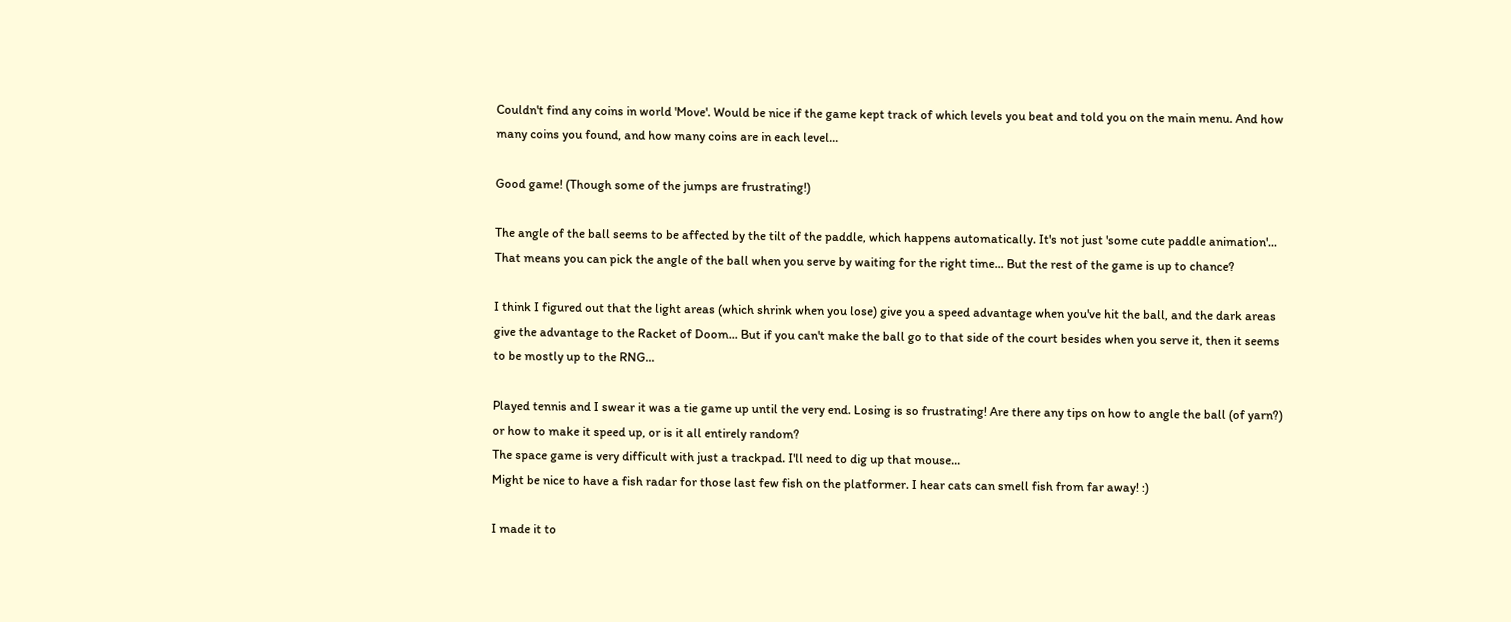Couldn't find any coins in world 'Move'. Would be nice if the game kept track of which levels you beat and told you on the main menu. And how many coins you found, and how many coins are in each level...

Good game! (Though some of the jumps are frustrating!)

The angle of the ball seems to be affected by the tilt of the paddle, which happens automatically. It's not just 'some cute paddle animation'... That means you can pick the angle of the ball when you serve by waiting for the right time... But the rest of the game is up to chance?

I think I figured out that the light areas (which shrink when you lose) give you a speed advantage when you've hit the ball, and the dark areas give the advantage to the Racket of Doom... But if you can't make the ball go to that side of the court besides when you serve it, then it seems to be mostly up to the RNG...

Played tennis and I swear it was a tie game up until the very end. Losing is so frustrating! Are there any tips on how to angle the ball (of yarn?) or how to make it speed up, or is it all entirely random?
The space game is very difficult with just a trackpad. I'll need to dig up that mouse...
Might be nice to have a fish radar for those last few fish on the platformer. I hear cats can smell fish from far away! :)

I made it to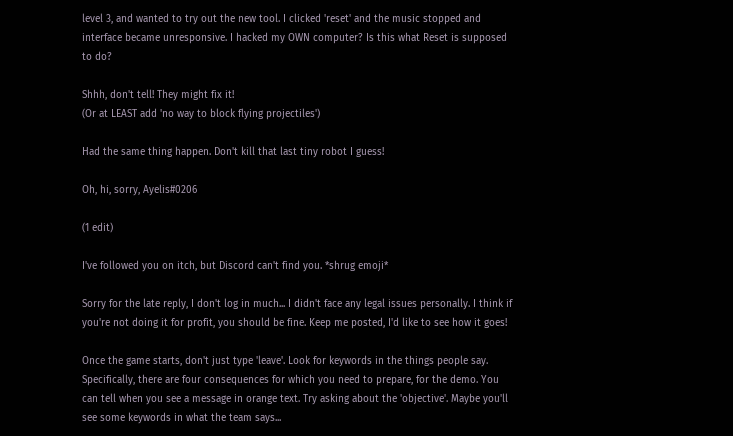level 3, and wanted to try out the new tool. I clicked 'reset' and the music stopped and interface became unresponsive. I hacked my OWN computer? Is this what Reset is supposed to do?

Shhh, don't tell! They might fix it!
(Or at LEAST add 'no way to block flying projectiles')

Had the same thing happen. Don't kill that last tiny robot I guess!

Oh, hi, sorry, Ayelis#0206

(1 edit)

I've followed you on itch, but Discord can't find you. *shrug emoji*

Sorry for the late reply, I don't log in much... I didn't face any legal issues personally. I think if you're not doing it for profit, you should be fine. Keep me posted, I'd like to see how it goes!

Once the game starts, don't just type 'leave'. Look for keywords in the things people say. Specifically, there are four consequences for which you need to prepare, for the demo. You can tell when you see a message in orange text. Try asking about the 'objective'. Maybe you'll see some keywords in what the team says...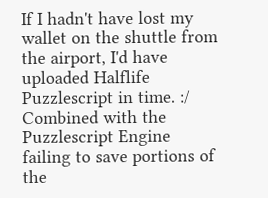If I hadn't have lost my wallet on the shuttle from the airport, I'd have uploaded Halflife Puzzlescript in time. :/
Combined with the Puzzlescript Engine failing to save portions of the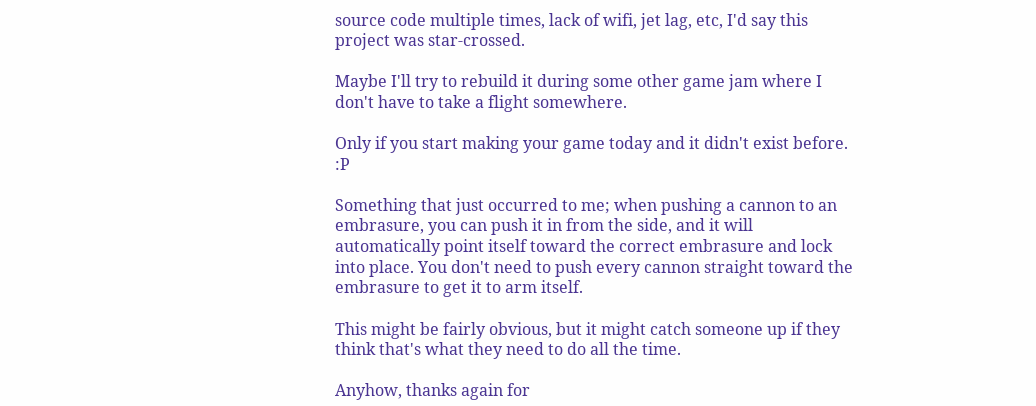source code multiple times, lack of wifi, jet lag, etc, I'd say this project was star-crossed.

Maybe I'll try to rebuild it during some other game jam where I don't have to take a flight somewhere.

Only if you start making your game today and it didn't exist before. :P

Something that just occurred to me; when pushing a cannon to an embrasure, you can push it in from the side, and it will automatically point itself toward the correct embrasure and lock into place. You don't need to push every cannon straight toward the embrasure to get it to arm itself.

This might be fairly obvious, but it might catch someone up if they think that's what they need to do all the time.

Anyhow, thanks again for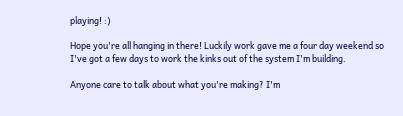playing! :)

Hope you're all hanging in there! Luckily work gave me a four day weekend so I've got a few days to work the kinks out of the system I'm building.

Anyone care to talk about what you're making? I'm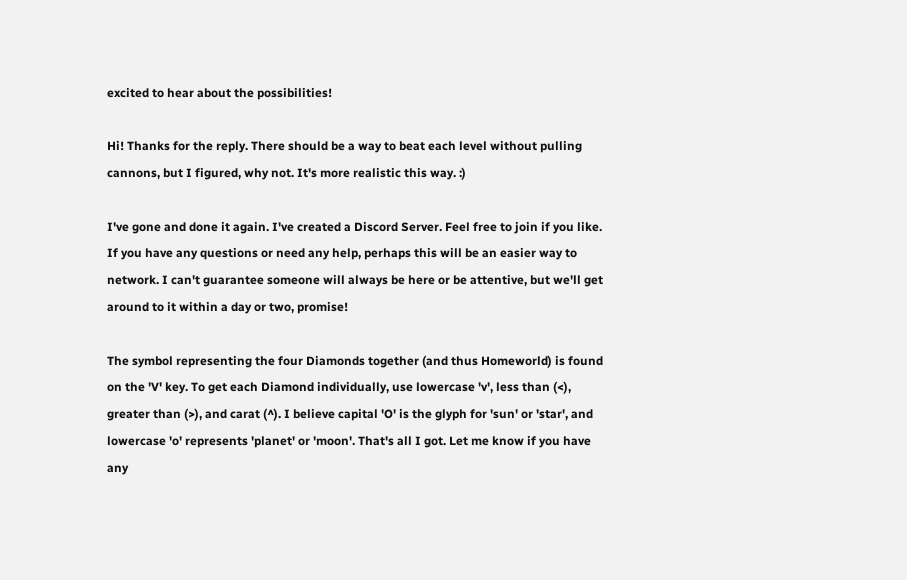excited to hear about the possibilities!

Hi! Thanks for the reply. There should be a way to beat each level without pulling cannons, but I figured, why not. It's more realistic this way. :)

I've gone and done it again. I've created a Discord Server. Feel free to join if you like. If you have any questions or need any help, perhaps this will be an easier way to network. I can't guarantee someone will always be here or be attentive, but we'll get around to it within a day or two, promise!

The symbol representing the four Diamonds together (and thus Homeworld) is found on the 'V' key. To get each Diamond individually, use lowercase 'v', less than (<), greater than (>), and carat (^). I believe capital 'O' is the glyph for 'sun' or 'star', and lowercase 'o' represents 'planet' or 'moon'. That's all I got. Let me know if you have any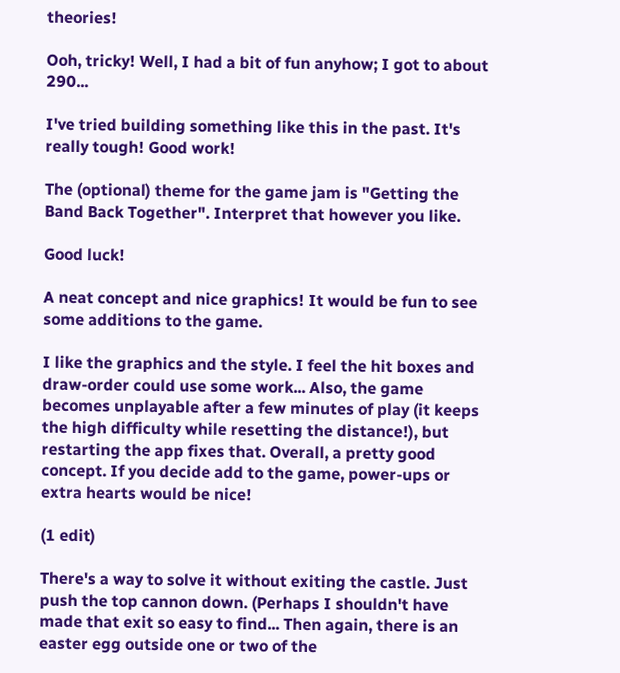theories!

Ooh, tricky! Well, I had a bit of fun anyhow; I got to about 290...

I've tried building something like this in the past. It's really tough! Good work!

The (optional) theme for the game jam is "Getting the Band Back Together". Interpret that however you like.

Good luck!

A neat concept and nice graphics! It would be fun to see some additions to the game.

I like the graphics and the style. I feel the hit boxes and draw-order could use some work... Also, the game becomes unplayable after a few minutes of play (it keeps the high difficulty while resetting the distance!), but restarting the app fixes that. Overall, a pretty good concept. If you decide add to the game, power-ups or extra hearts would be nice!

(1 edit)

There's a way to solve it without exiting the castle. Just push the top cannon down. (Perhaps I shouldn't have made that exit so easy to find... Then again, there is an easter egg outside one or two of the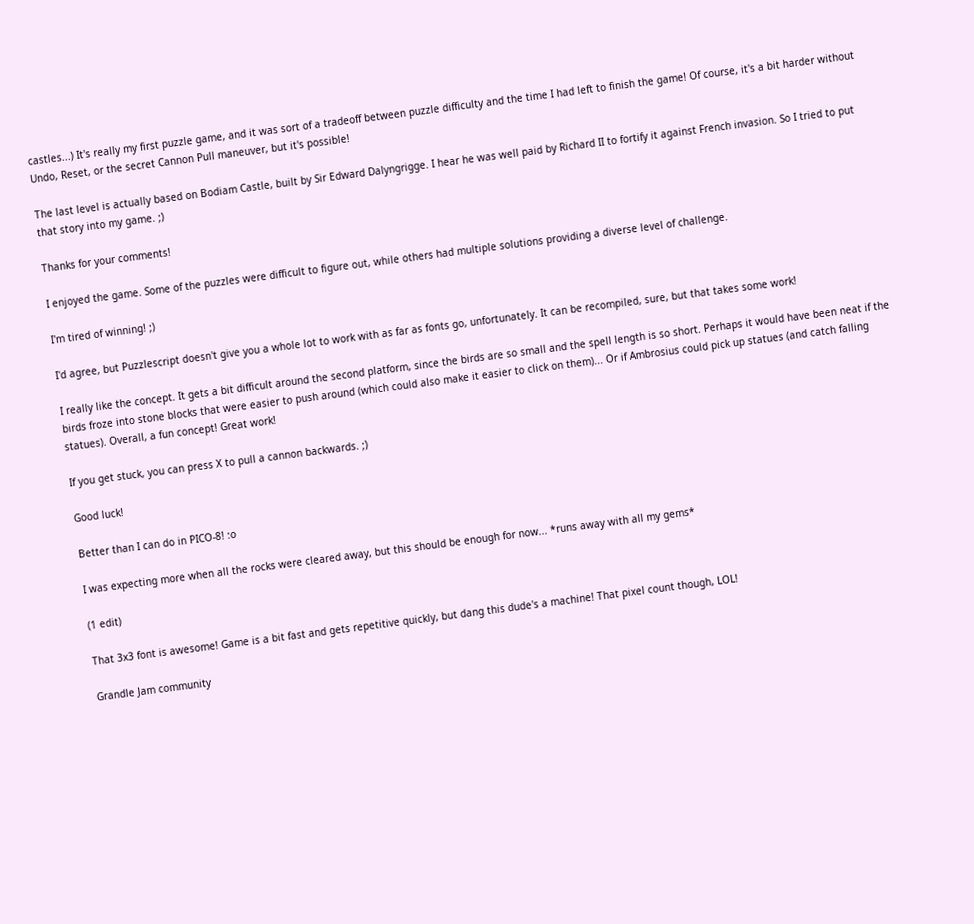castles...) It's really my first puzzle game, and it was sort of a tradeoff between puzzle difficulty and the time I had left to finish the game! Of course, it's a bit harder without Undo, Reset, or the secret Cannon Pull maneuver, but it's possible!

The last level is actually based on Bodiam Castle, built by Sir Edward Dalyngrigge. I hear he was well paid by Richard II to fortify it against French invasion. So I tried to put that story into my game. ;)

Thanks for your comments!

I enjoyed the game. Some of the puzzles were difficult to figure out, while others had multiple solutions providing a diverse level of challenge.

I'm tired of winning! ;)

I'd agree, but Puzzlescript doesn't give you a whole lot to work with as far as fonts go, unfortunately. It can be recompiled, sure, but that takes some work!

I really like the concept. It gets a bit difficult around the second platform, since the birds are so small and the spell length is so short. Perhaps it would have been neat if the birds froze into stone blocks that were easier to push around (which could also make it easier to click on them)... Or if Ambrosius could pick up statues (and catch falling statues). Overall, a fun concept! Great work!

If you get stuck, you can press X to pull a cannon backwards. ;)

Good luck!

Better than I can do in PICO-8! :o

I was expecting more when all the rocks were cleared away, but this should be enough for now... *runs away with all my gems*

(1 edit)

That 3x3 font is awesome! Game is a bit fast and gets repetitive quickly, but dang this dude's a machine! That pixel count though, LOL!

Grandle Jam community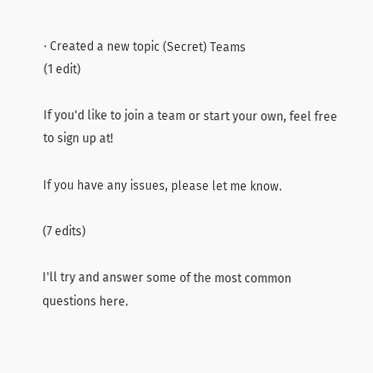· Created a new topic (Secret) Teams
(1 edit)

If you'd like to join a team or start your own, feel free to sign up at!

If you have any issues, please let me know.

(7 edits)

I'll try and answer some of the most common questions here.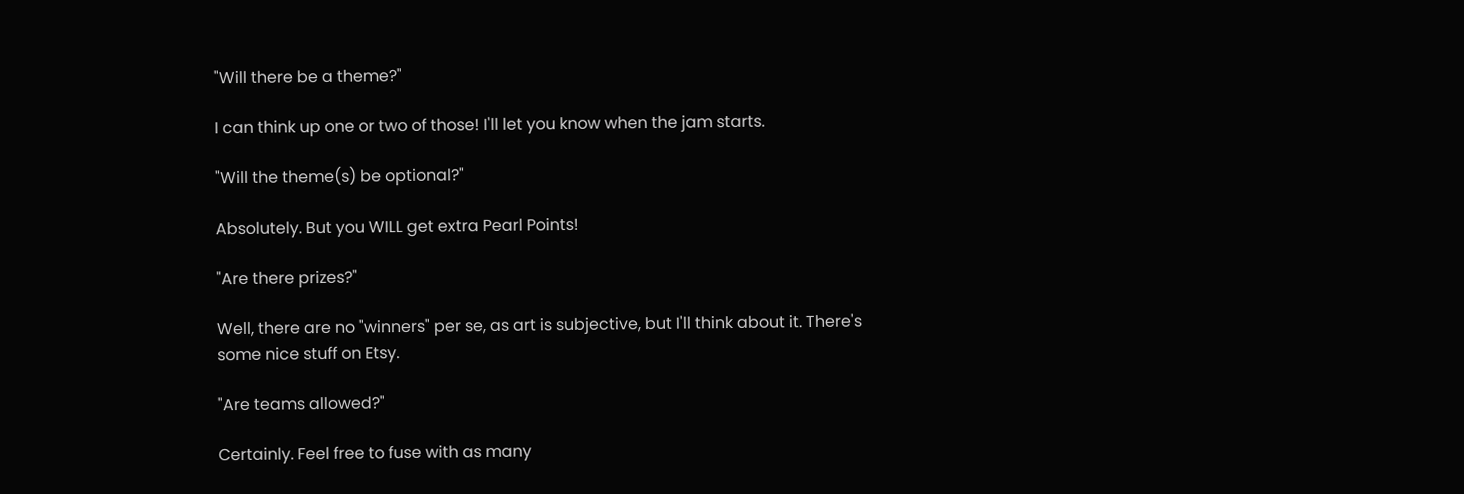"Will there be a theme?"

I can think up one or two of those! I'll let you know when the jam starts.

"Will the theme(s) be optional?"

Absolutely. But you WILL get extra Pearl Points!

"Are there prizes?"

Well, there are no "winners" per se, as art is subjective, but I'll think about it. There's some nice stuff on Etsy.

"Are teams allowed?"

Certainly. Feel free to fuse with as many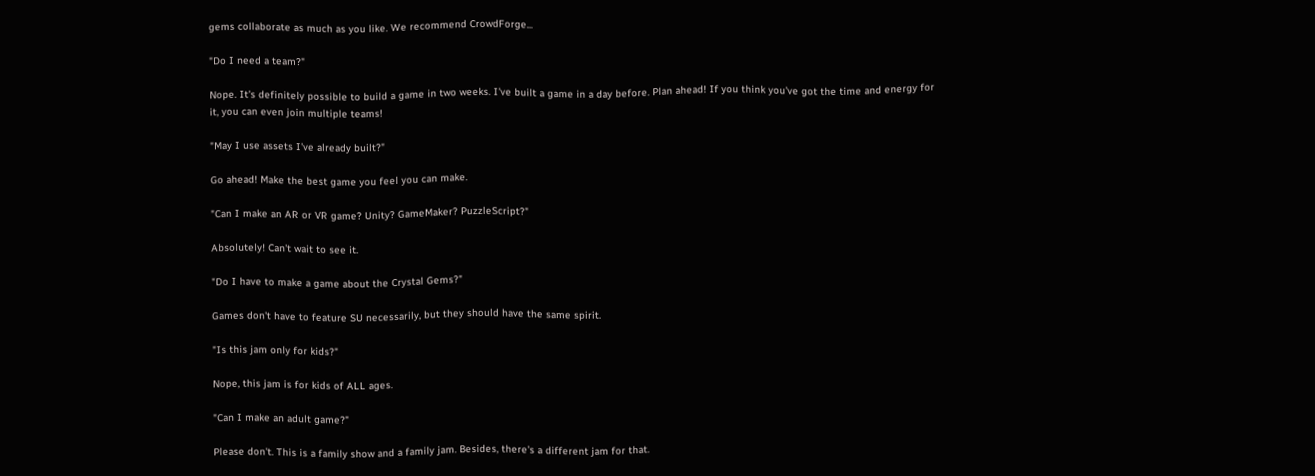gems collaborate as much as you like. We recommend CrowdForge...

"Do I need a team?"

Nope. It's definitely possible to build a game in two weeks. I've built a game in a day before. Plan ahead! If you think you've got the time and energy for it, you can even join multiple teams!

"May I use assets I've already built?"

Go ahead! Make the best game you feel you can make.

"Can I make an AR or VR game? Unity? GameMaker? PuzzleScript?"

Absolutely! Can't wait to see it.

"Do I have to make a game about the Crystal Gems?"

Games don't have to feature SU necessarily, but they should have the same spirit.

"Is this jam only for kids?"

Nope, this jam is for kids of ALL ages.

"Can I make an adult game?"

Please don't. This is a family show and a family jam. Besides, there's a different jam for that.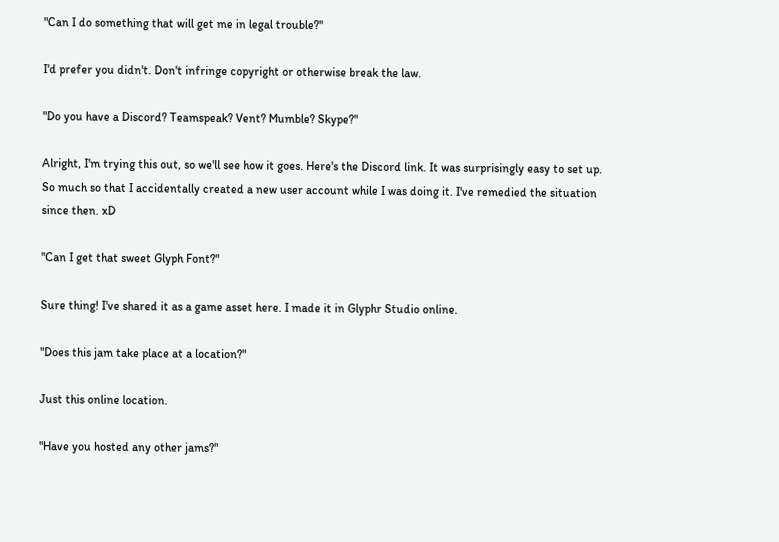"Can I do something that will get me in legal trouble?"

I'd prefer you didn't. Don't infringe copyright or otherwise break the law.

"Do you have a Discord? Teamspeak? Vent? Mumble? Skype?"

Alright, I'm trying this out, so we'll see how it goes. Here's the Discord link. It was surprisingly easy to set up. So much so that I accidentally created a new user account while I was doing it. I've remedied the situation since then. xD

"Can I get that sweet Glyph Font?"

Sure thing! I've shared it as a game asset here. I made it in Glyphr Studio online.

"Does this jam take place at a location?"

Just this online location.

"Have you hosted any other jams?"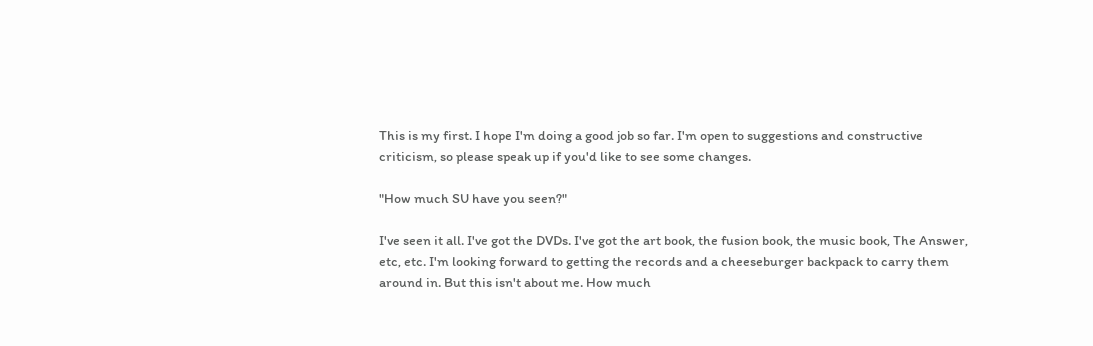This is my first. I hope I'm doing a good job so far. I'm open to suggestions and constructive criticism, so please speak up if you'd like to see some changes.

"How much SU have you seen?"

I've seen it all. I've got the DVDs. I've got the art book, the fusion book, the music book, The Answer, etc, etc. I'm looking forward to getting the records and a cheeseburger backpack to carry them around in. But this isn't about me. How much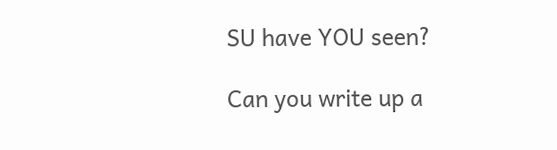SU have YOU seen?

Can you write up a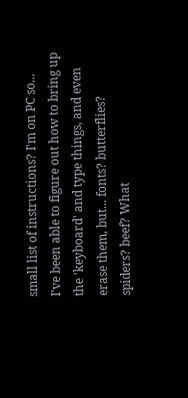small list of instructions? I'm on PC so... I've been able to figure out how to bring up the 'keyboard' and type things, and even erase them, but... fonts? butterflies? spiders? beef? What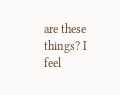are these things? I feel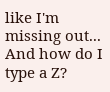like I'm missing out... And how do I type a Z?